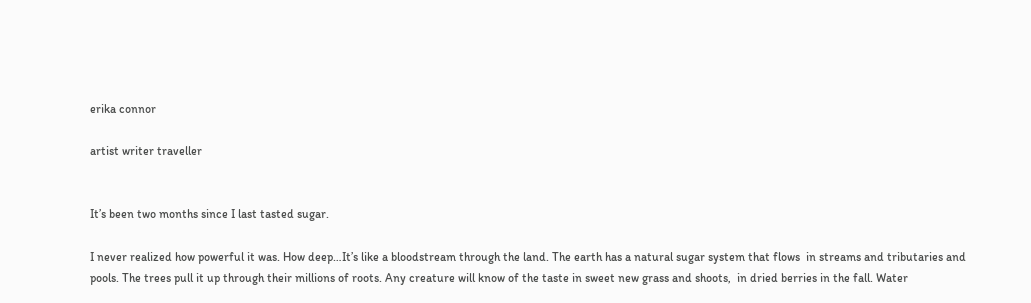erika connor

artist writer traveller


It’s been two months since I last tasted sugar.

I never realized how powerful it was. How deep…It’s like a bloodstream through the land. The earth has a natural sugar system that flows  in streams and tributaries and pools. The trees pull it up through their millions of roots. Any creature will know of the taste in sweet new grass and shoots,  in dried berries in the fall. Water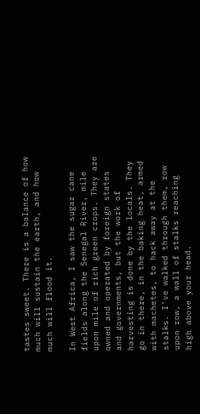tastes sweet. There is a balance of how much will sustain the earth, and how much will flood it.

In West Africa, I saw the sugar cane fields along the Senegal River, mile upon mile of rich green crops. They are owned and operated by foreign states and governments, but the work of harvesting is done by the locals. They go in there, in the baking heat, armed with machetes, to hack away at the stalks. I’ve walked through them, row upon row, a wall of stalks reaching high above your head.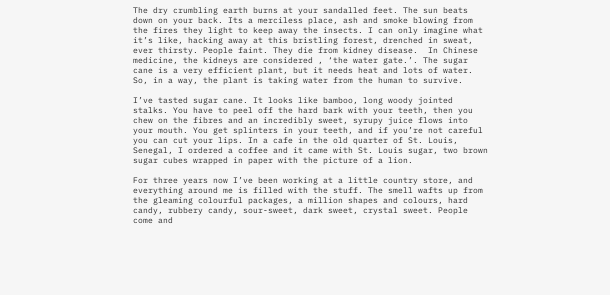The dry crumbling earth burns at your sandalled feet. The sun beats down on your back. Its a merciless place, ash and smoke blowing from the fires they light to keep away the insects. I can only imagine what it’s like, hacking away at this bristling forest, drenched in sweat, ever thirsty. People faint. They die from kidney disease.  In Chinese medicine, the kidneys are considered , ‘the water gate.’. The sugar cane is a very efficient plant, but it needs heat and lots of water. So, in a way, the plant is taking water from the human to survive.

I’ve tasted sugar cane. It looks like bamboo, long woody jointed stalks. You have to peel off the hard bark with your teeth, then you chew on the fibres and an incredibly sweet, syrupy juice flows into your mouth. You get splinters in your teeth, and if you’re not careful you can cut your lips. In a cafe in the old quarter of St. Louis, Senegal, I ordered a coffee and it came with St. Louis sugar, two brown sugar cubes wrapped in paper with the picture of a lion.

For three years now I’ve been working at a little country store, and everything around me is filled with the stuff. The smell wafts up from the gleaming colourful packages, a million shapes and colours, hard candy, rubbery candy, sour-sweet, dark sweet, crystal sweet. People come and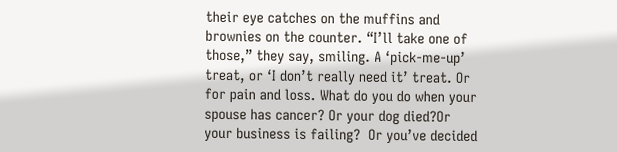their eye catches on the muffins and brownies on the counter. “I’ll take one of those,” they say, smiling. A ‘pick-me-up’ treat, or ‘I don’t really need it’ treat. Or for pain and loss. What do you do when your spouse has cancer? Or your dog died?Or your business is failing?  Or you’ve decided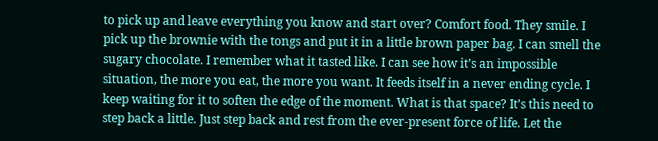to pick up and leave everything you know and start over? Comfort food. They smile. I pick up the brownie with the tongs and put it in a little brown paper bag. I can smell the sugary chocolate. I remember what it tasted like. I can see how it’s an impossible situation, the more you eat, the more you want. It feeds itself in a never ending cycle. I keep waiting for it to soften the edge of the moment. What is that space? It’s this need to step back a little. Just step back and rest from the ever-present force of life. Let the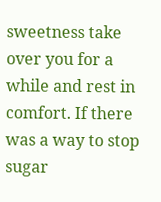sweetness take over you for a while and rest in comfort. If there was a way to stop sugar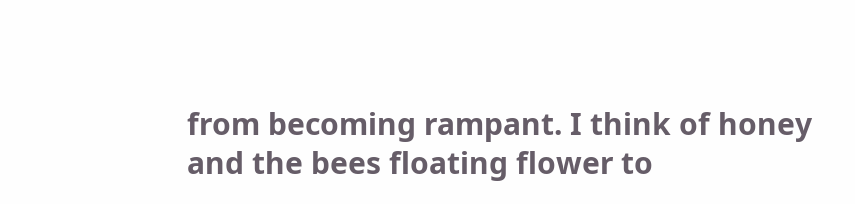from becoming rampant. I think of honey and the bees floating flower to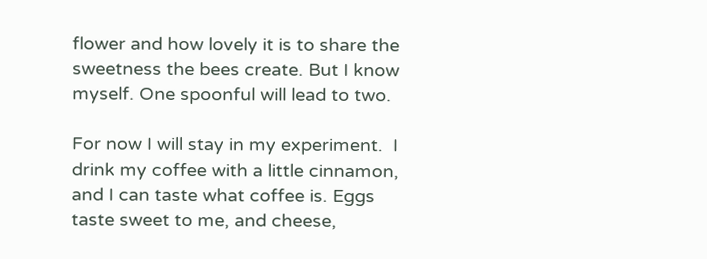flower and how lovely it is to share the sweetness the bees create. But I know myself. One spoonful will lead to two.

For now I will stay in my experiment.  I drink my coffee with a little cinnamon, and I can taste what coffee is. Eggs taste sweet to me, and cheese,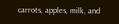carrots, apples, milk, and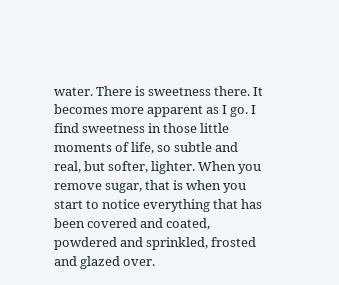water. There is sweetness there. It becomes more apparent as I go. I find sweetness in those little moments of life, so subtle and real, but softer, lighter. When you remove sugar, that is when you start to notice everything that has been covered and coated, powdered and sprinkled, frosted and glazed over.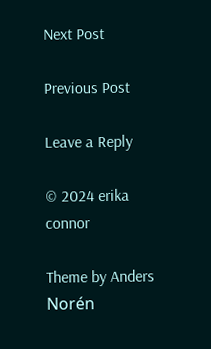Next Post

Previous Post

Leave a Reply

© 2024 erika connor

Theme by Anders Norén